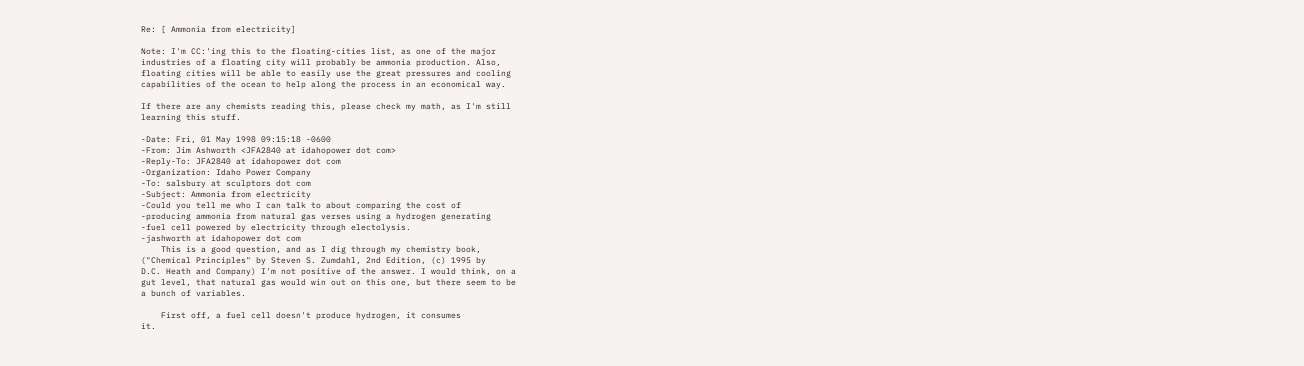Re: [ Ammonia from electricity]

Note: I'm CC:'ing this to the floating-cities list, as one of the major
industries of a floating city will probably be ammonia production. Also,
floating cities will be able to easily use the great pressures and cooling
capabilities of the ocean to help along the process in an economical way.

If there are any chemists reading this, please check my math, as I'm still
learning this stuff.

-Date: Fri, 01 May 1998 09:15:18 -0600
-From: Jim Ashworth <JFA2840 at idahopower dot com>
-Reply-To: JFA2840 at idahopower dot com
-Organization: Idaho Power Company
-To: salsbury at sculptors dot com
-Subject: Ammonia from electricity
-Could you tell me who I can talk to about comparing the cost of
-producing ammonia from natural gas verses using a hydrogen generating
-fuel cell powered by electricity through electolysis.
-jashworth at idahopower dot com
    This is a good question, and as I dig through my chemistry book,
("Chemical Principles" by Steven S. Zumdahl, 2nd Edition, (c) 1995 by
D.C. Heath and Company) I'm not positive of the answer. I would think, on a
gut level, that natural gas would win out on this one, but there seem to be
a bunch of variables.

    First off, a fuel cell doesn't produce hydrogen, it consumes
it.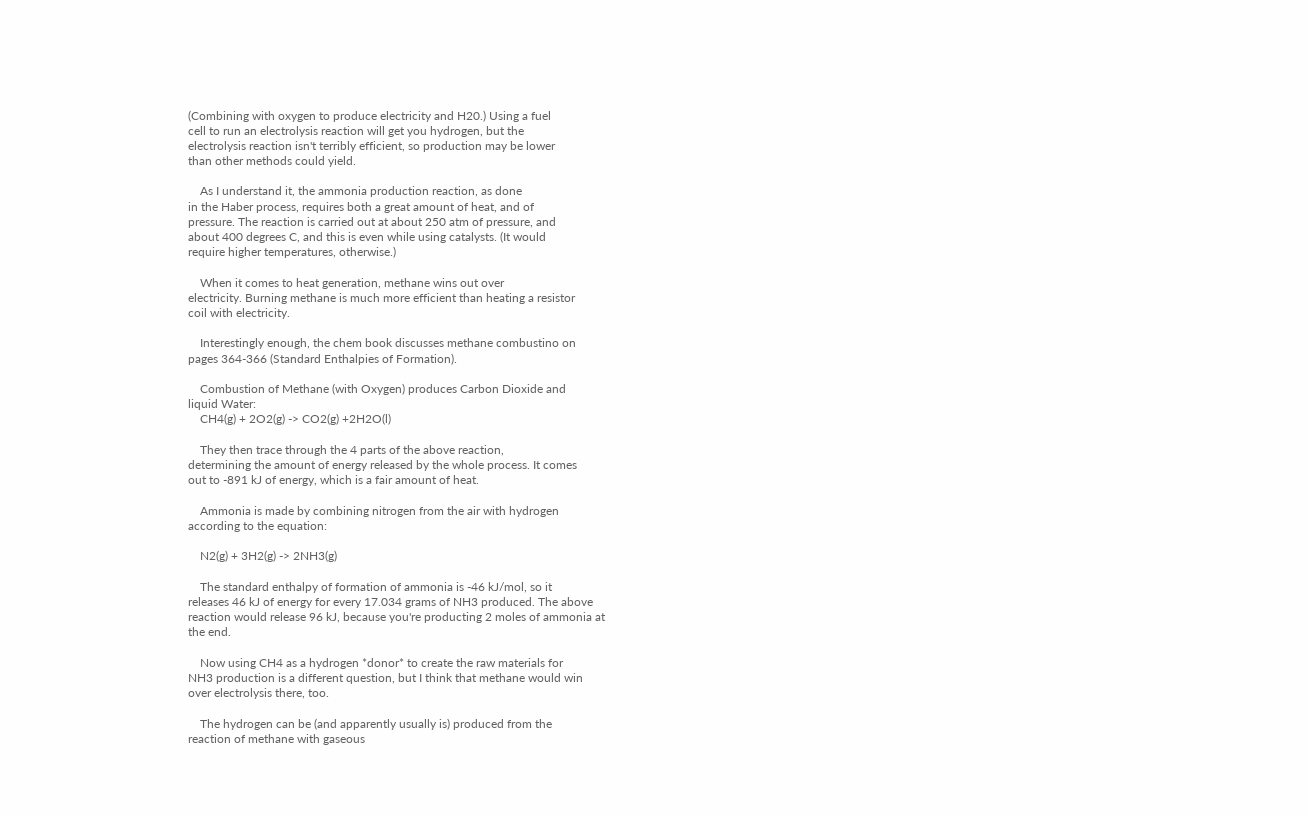(Combining with oxygen to produce electricity and H20.) Using a fuel
cell to run an electrolysis reaction will get you hydrogen, but the
electrolysis reaction isn't terribly efficient, so production may be lower
than other methods could yield.

    As I understand it, the ammonia production reaction, as done
in the Haber process, requires both a great amount of heat, and of
pressure. The reaction is carried out at about 250 atm of pressure, and
about 400 degrees C, and this is even while using catalysts. (It would
require higher temperatures, otherwise.)

    When it comes to heat generation, methane wins out over
electricity. Burning methane is much more efficient than heating a resistor
coil with electricity.

    Interestingly enough, the chem book discusses methane combustino on
pages 364-366 (Standard Enthalpies of Formation).

    Combustion of Methane (with Oxygen) produces Carbon Dioxide and
liquid Water:
    CH4(g) + 2O2(g) -> CO2(g) +2H2O(l)

    They then trace through the 4 parts of the above reaction,
determining the amount of energy released by the whole process. It comes
out to -891 kJ of energy, which is a fair amount of heat.

    Ammonia is made by combining nitrogen from the air with hydrogen
according to the equation:

    N2(g) + 3H2(g) -> 2NH3(g)

    The standard enthalpy of formation of ammonia is -46 kJ/mol, so it
releases 46 kJ of energy for every 17.034 grams of NH3 produced. The above
reaction would release 96 kJ, because you're producting 2 moles of ammonia at
the end.

    Now using CH4 as a hydrogen *donor* to create the raw materials for
NH3 production is a different question, but I think that methane would win
over electrolysis there, too.

    The hydrogen can be (and apparently usually is) produced from the
reaction of methane with gaseous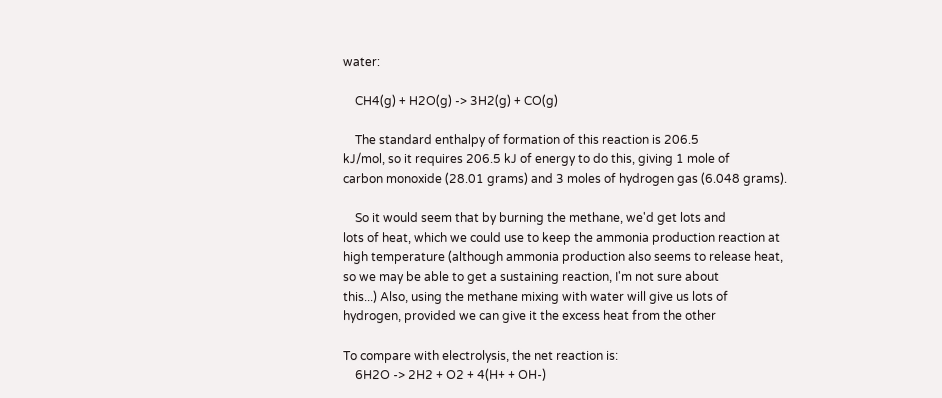water:

    CH4(g) + H2O(g) -> 3H2(g) + CO(g)

    The standard enthalpy of formation of this reaction is 206.5
kJ/mol, so it requires 206.5 kJ of energy to do this, giving 1 mole of
carbon monoxide (28.01 grams) and 3 moles of hydrogen gas (6.048 grams).

    So it would seem that by burning the methane, we'd get lots and
lots of heat, which we could use to keep the ammonia production reaction at
high temperature (although ammonia production also seems to release heat,
so we may be able to get a sustaining reaction, I'm not sure about
this...) Also, using the methane mixing with water will give us lots of
hydrogen, provided we can give it the excess heat from the other

To compare with electrolysis, the net reaction is:
    6H2O -> 2H2 + O2 + 4(H+ + OH-)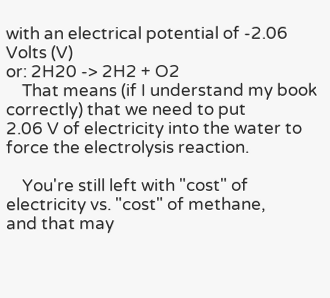with an electrical potential of -2.06 Volts (V)
or: 2H20 -> 2H2 + O2
    That means (if I understand my book correctly) that we need to put
2.06 V of electricity into the water to force the electrolysis reaction.

    You're still left with "cost" of electricity vs. "cost" of methane,
and that may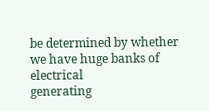be determined by whether we have huge banks of electrical
generating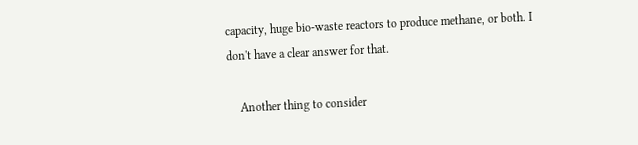capacity, huge bio-waste reactors to produce methane, or both. I
don't have a clear answer for that.

    Another thing to consider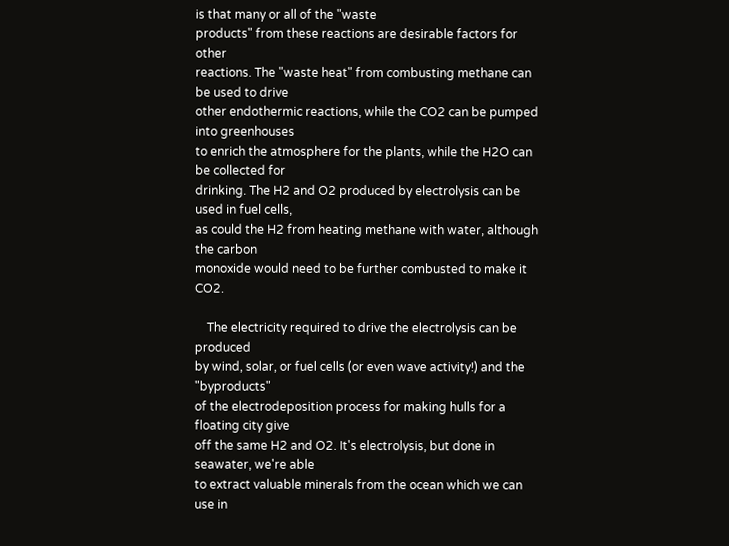is that many or all of the "waste
products" from these reactions are desirable factors for other
reactions. The "waste heat" from combusting methane can be used to drive
other endothermic reactions, while the CO2 can be pumped into greenhouses
to enrich the atmosphere for the plants, while the H2O can be collected for
drinking. The H2 and O2 produced by electrolysis can be used in fuel cells,
as could the H2 from heating methane with water, although the carbon
monoxide would need to be further combusted to make it CO2.

    The electricity required to drive the electrolysis can be produced
by wind, solar, or fuel cells (or even wave activity!) and the "byproducts"
of the electrodeposition process for making hulls for a floating city give
off the same H2 and O2. It's electrolysis, but done in seawater, we're able
to extract valuable minerals from the ocean which we can use in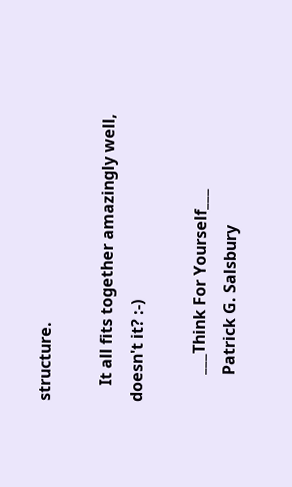structure.

    It all fits together amazingly well, doesn't it? :-)

       ___Think For Yourself___
       Patrick G. Salsbury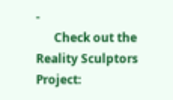-
      Check out the Reality Sculptors Project: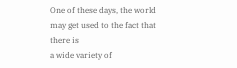One of these days, the world may get used to the fact that there is
a wide variety of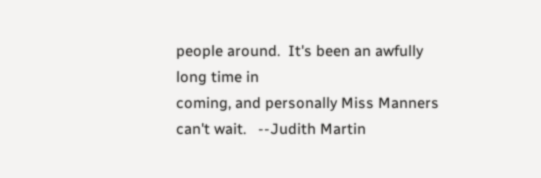people around.  It's been an awfully long time in
coming, and personally Miss Manners can't wait.   --Judith Martin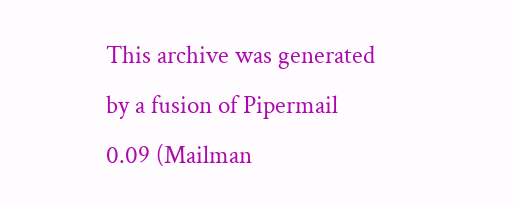This archive was generated by a fusion of Pipermail 0.09 (Mailman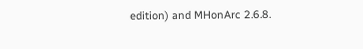edition) and MHonArc 2.6.8.